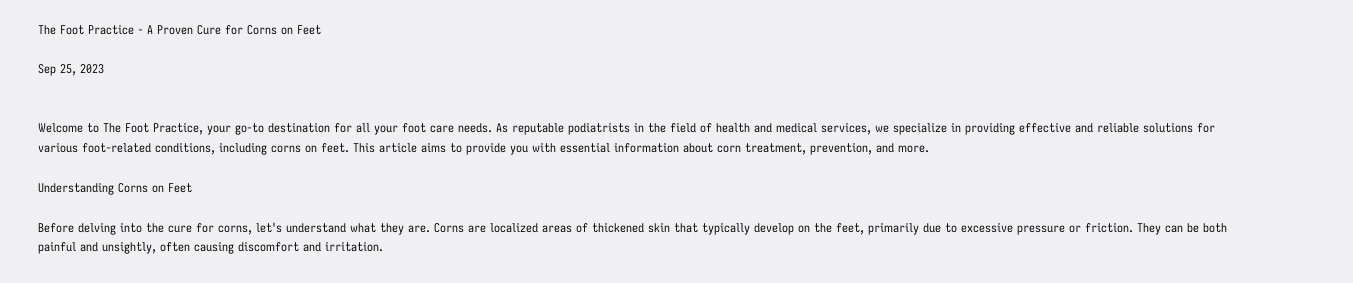The Foot Practice - A Proven Cure for Corns on Feet

Sep 25, 2023


Welcome to The Foot Practice, your go-to destination for all your foot care needs. As reputable podiatrists in the field of health and medical services, we specialize in providing effective and reliable solutions for various foot-related conditions, including corns on feet. This article aims to provide you with essential information about corn treatment, prevention, and more.

Understanding Corns on Feet

Before delving into the cure for corns, let's understand what they are. Corns are localized areas of thickened skin that typically develop on the feet, primarily due to excessive pressure or friction. They can be both painful and unsightly, often causing discomfort and irritation.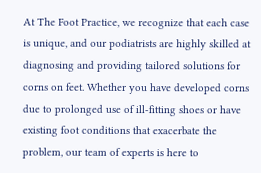At The Foot Practice, we recognize that each case is unique, and our podiatrists are highly skilled at diagnosing and providing tailored solutions for corns on feet. Whether you have developed corns due to prolonged use of ill-fitting shoes or have existing foot conditions that exacerbate the problem, our team of experts is here to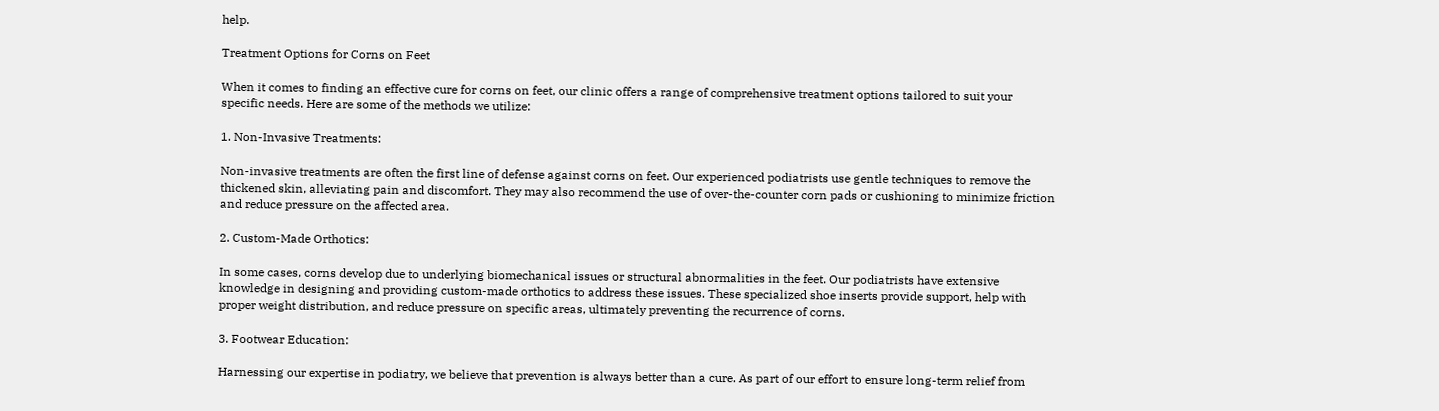help.

Treatment Options for Corns on Feet

When it comes to finding an effective cure for corns on feet, our clinic offers a range of comprehensive treatment options tailored to suit your specific needs. Here are some of the methods we utilize:

1. Non-Invasive Treatments:

Non-invasive treatments are often the first line of defense against corns on feet. Our experienced podiatrists use gentle techniques to remove the thickened skin, alleviating pain and discomfort. They may also recommend the use of over-the-counter corn pads or cushioning to minimize friction and reduce pressure on the affected area.

2. Custom-Made Orthotics:

In some cases, corns develop due to underlying biomechanical issues or structural abnormalities in the feet. Our podiatrists have extensive knowledge in designing and providing custom-made orthotics to address these issues. These specialized shoe inserts provide support, help with proper weight distribution, and reduce pressure on specific areas, ultimately preventing the recurrence of corns.

3. Footwear Education:

Harnessing our expertise in podiatry, we believe that prevention is always better than a cure. As part of our effort to ensure long-term relief from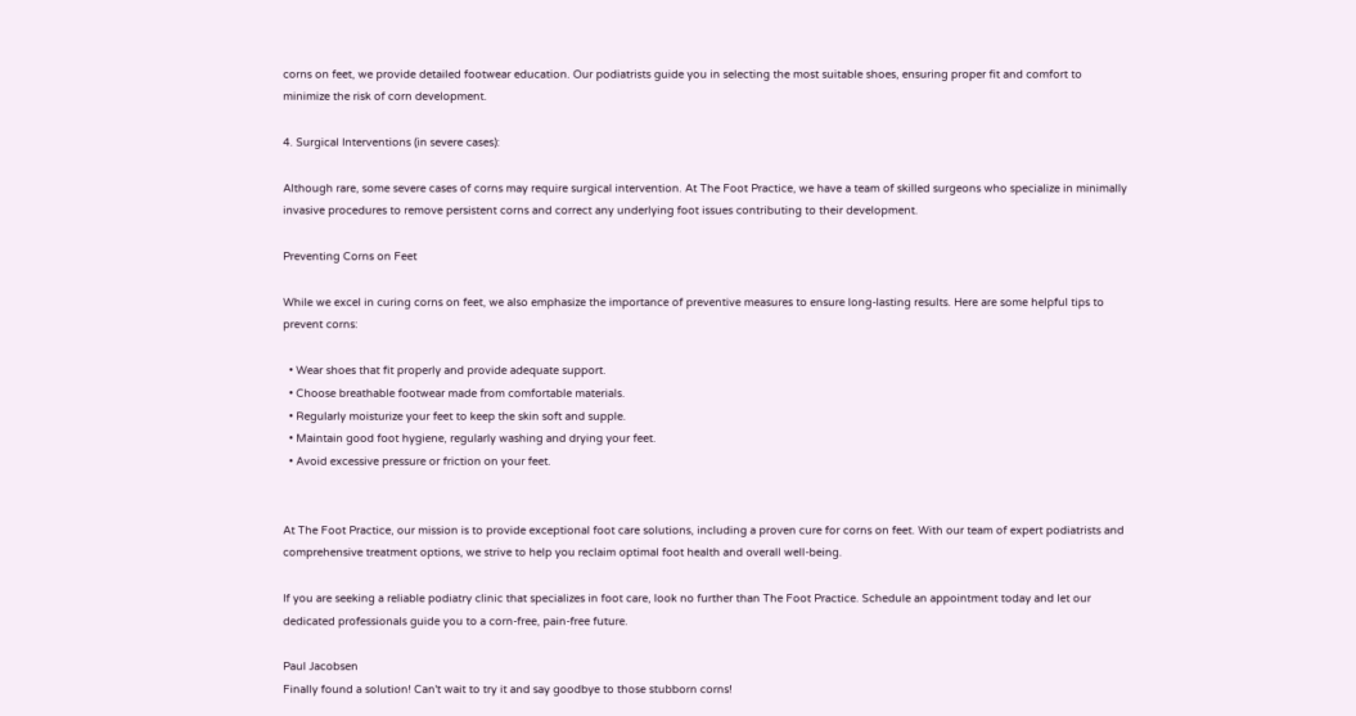corns on feet, we provide detailed footwear education. Our podiatrists guide you in selecting the most suitable shoes, ensuring proper fit and comfort to minimize the risk of corn development.

4. Surgical Interventions (in severe cases):

Although rare, some severe cases of corns may require surgical intervention. At The Foot Practice, we have a team of skilled surgeons who specialize in minimally invasive procedures to remove persistent corns and correct any underlying foot issues contributing to their development.

Preventing Corns on Feet

While we excel in curing corns on feet, we also emphasize the importance of preventive measures to ensure long-lasting results. Here are some helpful tips to prevent corns:

  • Wear shoes that fit properly and provide adequate support.
  • Choose breathable footwear made from comfortable materials.
  • Regularly moisturize your feet to keep the skin soft and supple.
  • Maintain good foot hygiene, regularly washing and drying your feet.
  • Avoid excessive pressure or friction on your feet.


At The Foot Practice, our mission is to provide exceptional foot care solutions, including a proven cure for corns on feet. With our team of expert podiatrists and comprehensive treatment options, we strive to help you reclaim optimal foot health and overall well-being.

If you are seeking a reliable podiatry clinic that specializes in foot care, look no further than The Foot Practice. Schedule an appointment today and let our dedicated professionals guide you to a corn-free, pain-free future.

Paul Jacobsen
Finally found a solution! Can't wait to try it and say goodbye to those stubborn corns!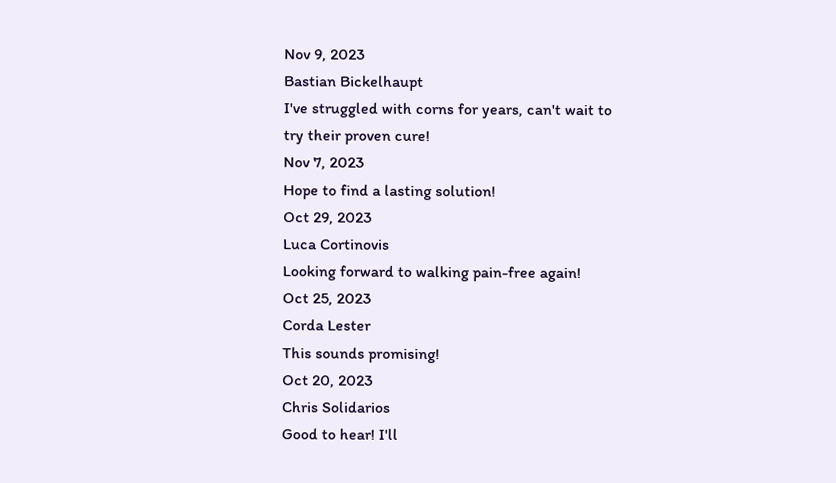Nov 9, 2023
Bastian Bickelhaupt
I've struggled with corns for years, can't wait to try their proven cure!
Nov 7, 2023
Hope to find a lasting solution!
Oct 29, 2023
Luca Cortinovis
Looking forward to walking pain-free again!
Oct 25, 2023
Corda Lester
This sounds promising!
Oct 20, 2023
Chris Solidarios
Good to hear! I'll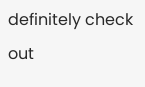definitely check out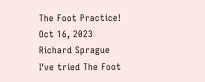The Foot Practice!
Oct 16, 2023
Richard Sprague
I've tried The Foot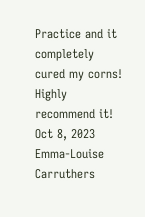Practice and it completely cured my corns! Highly recommend it!
Oct 8, 2023
Emma-Louise Carruthers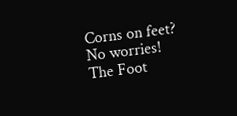Corns on feet? No worries! The Foot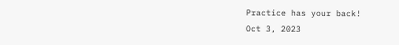Practice has your back!
Oct 3, 2023